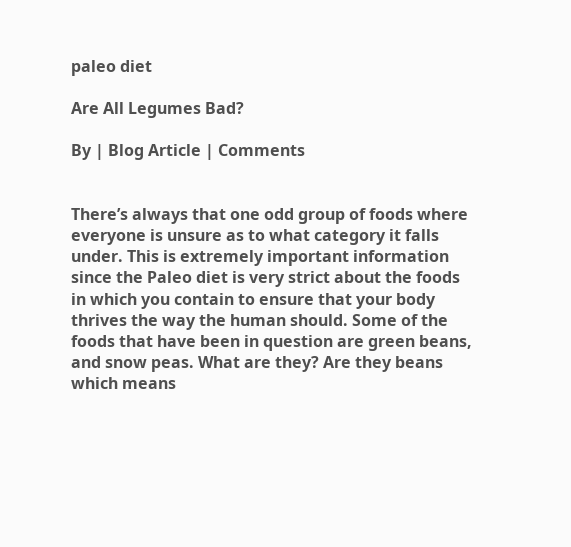paleo diet

Are All Legumes Bad?

By | Blog Article | Comments


There’s always that one odd group of foods where everyone is unsure as to what category it falls under. This is extremely important information since the Paleo diet is very strict about the foods in which you contain to ensure that your body thrives the way the human should. Some of the foods that have been in question are green beans, and snow peas. What are they? Are they beans which means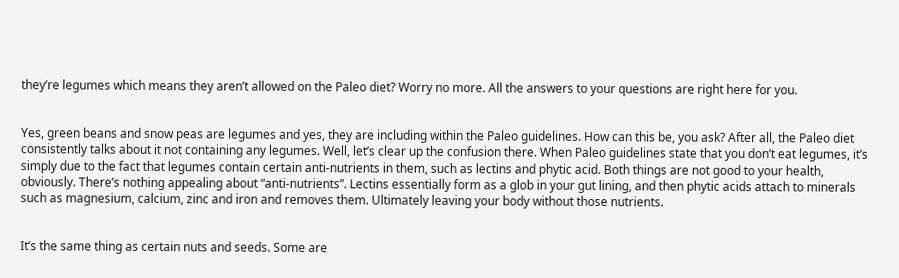they’re legumes which means they aren’t allowed on the Paleo diet? Worry no more. All the answers to your questions are right here for you.


Yes, green beans and snow peas are legumes and yes, they are including within the Paleo guidelines. How can this be, you ask? After all, the Paleo diet consistently talks about it not containing any legumes. Well, let’s clear up the confusion there. When Paleo guidelines state that you don’t eat legumes, it’s simply due to the fact that legumes contain certain anti-nutrients in them, such as lectins and phytic acid. Both things are not good to your health, obviously. There’s nothing appealing about “anti-nutrients”. Lectins essentially form as a glob in your gut lining, and then phytic acids attach to minerals such as magnesium, calcium, zinc and iron and removes them. Ultimately leaving your body without those nutrients.


It’s the same thing as certain nuts and seeds. Some are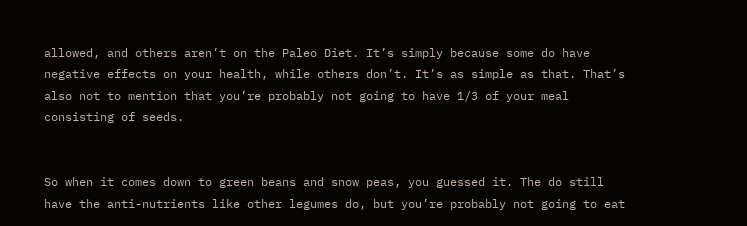allowed, and others aren’t on the Paleo Diet. It’s simply because some do have negative effects on your health, while others don’t. It’s as simple as that. That’s also not to mention that you’re probably not going to have 1/3 of your meal consisting of seeds.


So when it comes down to green beans and snow peas, you guessed it. The do still have the anti-nutrients like other legumes do, but you’re probably not going to eat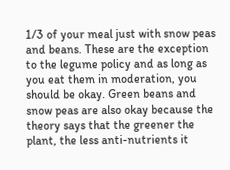1/3 of your meal just with snow peas and beans. These are the exception to the legume policy and as long as you eat them in moderation, you should be okay. Green beans and snow peas are also okay because the theory says that the greener the plant, the less anti-nutrients it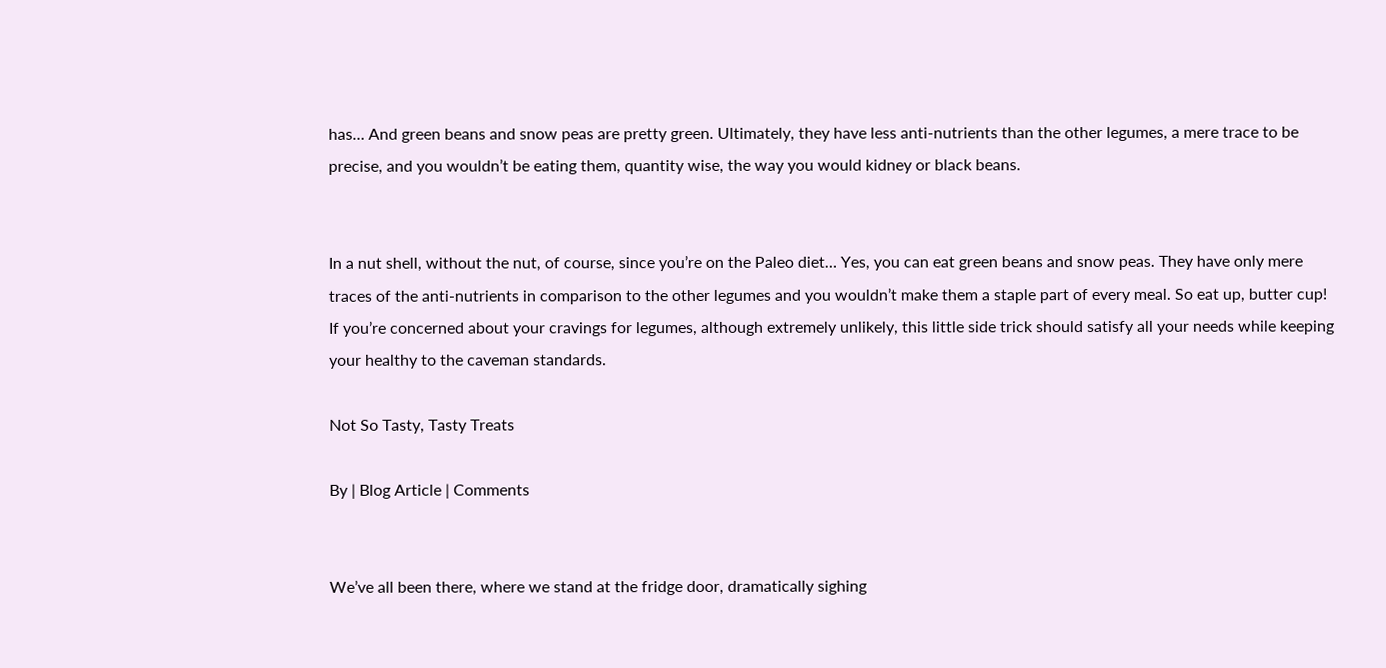has… And green beans and snow peas are pretty green. Ultimately, they have less anti-nutrients than the other legumes, a mere trace to be precise, and you wouldn’t be eating them, quantity wise, the way you would kidney or black beans.


In a nut shell, without the nut, of course, since you’re on the Paleo diet… Yes, you can eat green beans and snow peas. They have only mere traces of the anti-nutrients in comparison to the other legumes and you wouldn’t make them a staple part of every meal. So eat up, butter cup! If you’re concerned about your cravings for legumes, although extremely unlikely, this little side trick should satisfy all your needs while keeping your healthy to the caveman standards.

Not So Tasty, Tasty Treats

By | Blog Article | Comments


We’ve all been there, where we stand at the fridge door, dramatically sighing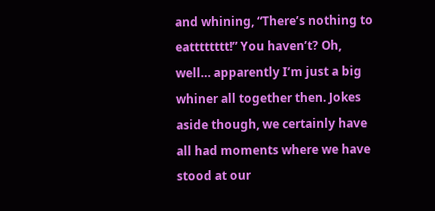and whining, “There’s nothing to eatttttttt!” You haven’t? Oh, well… apparently I’m just a big whiner all together then. Jokes aside though, we certainly have all had moments where we have stood at our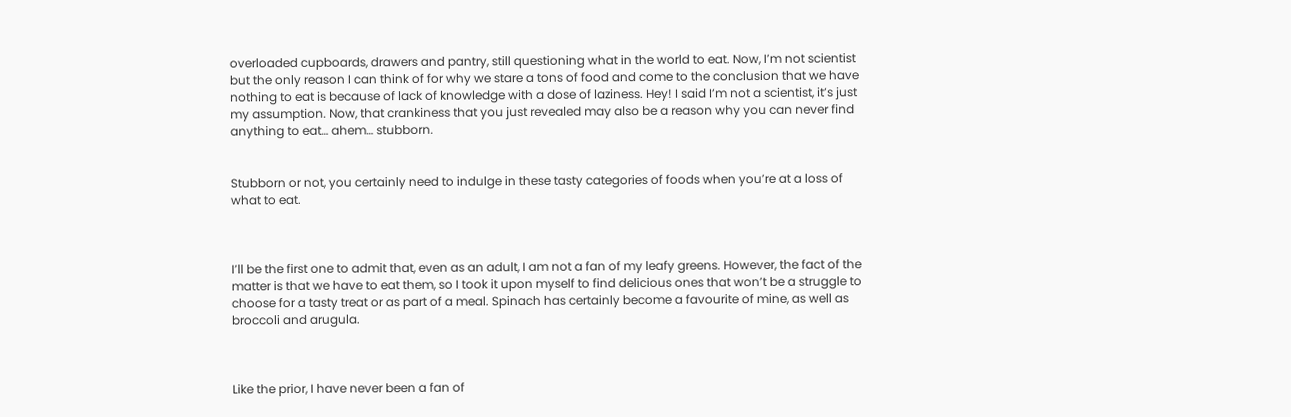overloaded cupboards, drawers and pantry, still questioning what in the world to eat. Now, I’m not scientist but the only reason I can think of for why we stare a tons of food and come to the conclusion that we have nothing to eat is because of lack of knowledge with a dose of laziness. Hey! I said I’m not a scientist, it’s just my assumption. Now, that crankiness that you just revealed may also be a reason why you can never find anything to eat… ahem… stubborn.


Stubborn or not, you certainly need to indulge in these tasty categories of foods when you’re at a loss of what to eat.



I’ll be the first one to admit that, even as an adult, I am not a fan of my leafy greens. However, the fact of the matter is that we have to eat them, so I took it upon myself to find delicious ones that won’t be a struggle to choose for a tasty treat or as part of a meal. Spinach has certainly become a favourite of mine, as well as broccoli and arugula.



Like the prior, I have never been a fan of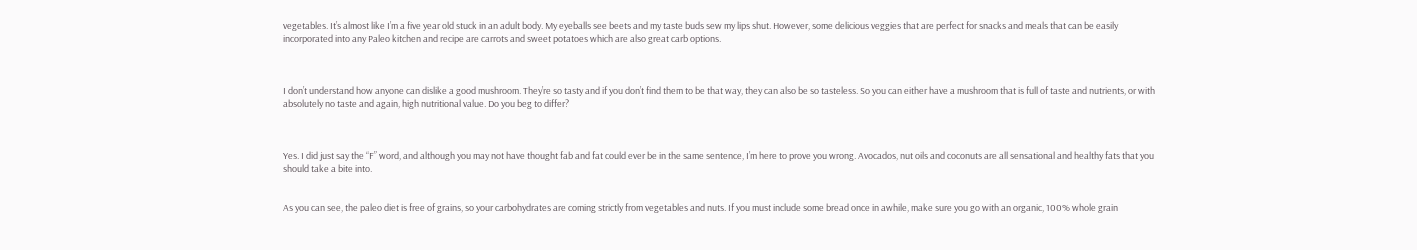vegetables. It’s almost like I’m a five year old stuck in an adult body. My eyeballs see beets and my taste buds sew my lips shut. However, some delicious veggies that are perfect for snacks and meals that can be easily incorporated into any Paleo kitchen and recipe are carrots and sweet potatoes which are also great carb options.



I don’t understand how anyone can dislike a good mushroom. They’re so tasty and if you don’t find them to be that way, they can also be so tasteless. So you can either have a mushroom that is full of taste and nutrients, or with absolutely no taste and again, high nutritional value. Do you beg to differ?



Yes. I did just say the “F” word, and although you may not have thought fab and fat could ever be in the same sentence, I’m here to prove you wrong. Avocados, nut oils and coconuts are all sensational and healthy fats that you should take a bite into.


As you can see, the paleo diet is free of grains, so your carbohydrates are coming strictly from vegetables and nuts. If you must include some bread once in awhile, make sure you go with an organic, 100% whole grain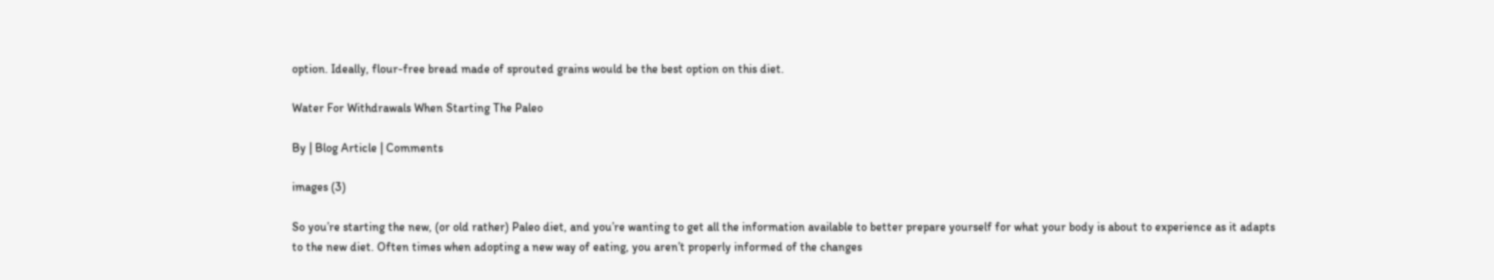option. Ideally, flour-free bread made of sprouted grains would be the best option on this diet.

Water For Withdrawals When Starting The Paleo

By | Blog Article | Comments

images (3)

So you’re starting the new, (or old rather) Paleo diet, and you’re wanting to get all the information available to better prepare yourself for what your body is about to experience as it adapts to the new diet. Often times when adopting a new way of eating, you aren’t properly informed of the changes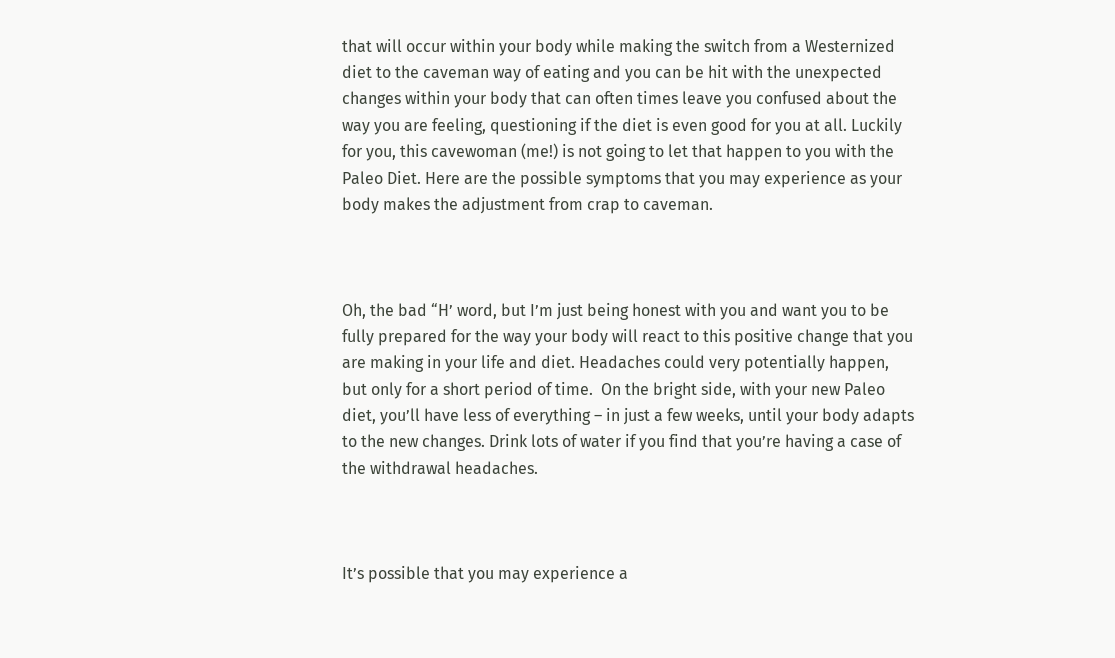that will occur within your body while making the switch from a Westernized diet to the caveman way of eating and you can be hit with the unexpected changes within your body that can often times leave you confused about the way you are feeling, questioning if the diet is even good for you at all. Luckily for you, this cavewoman (me!) is not going to let that happen to you with the Paleo Diet. Here are the possible symptoms that you may experience as your body makes the adjustment from crap to caveman.



Oh, the bad “H’ word, but I’m just being honest with you and want you to be fully prepared for the way your body will react to this positive change that you are making in your life and diet. Headaches could very potentially happen, but only for a short period of time.  On the bright side, with your new Paleo diet, you’ll have less of everything – in just a few weeks, until your body adapts to the new changes. Drink lots of water if you find that you’re having a case of the withdrawal headaches.



It’s possible that you may experience a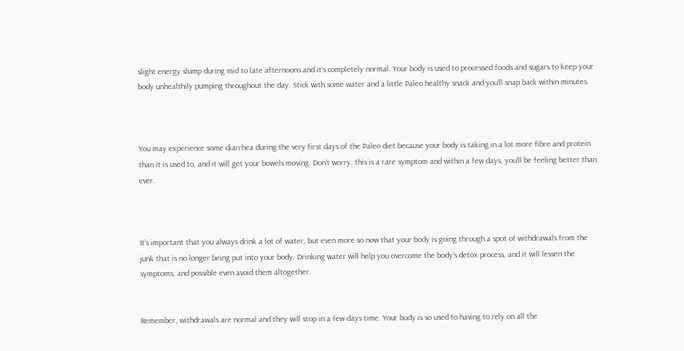slight energy slump during mid to late afternoons and it’s completely normal. Your body is used to processed foods and sugars to keep your body unhealthily pumping throughout the day. Stick with some water and a little Paleo healthy snack and you’ll snap back within minutes.



You may experience some diarrhea during the very first days of the Paleo diet because your body is taking in a lot more fibre and protein than it is used to, and it will get your bowels moving. Don’t worry, this is a rare symptom and within a few days, you’ll be feeling better than ever.



It’s important that you always drink a lot of water, but even more so now that your body is going through a spot of withdrawals from the junk that is no longer being put into your body. Drinking water will help you overcome the body’s detox process, and it will lessen the symptoms, and possible even avoid them altogether.


Remember, withdrawals are normal and they will stop in a few days time. Your body is so used to having to rely on all the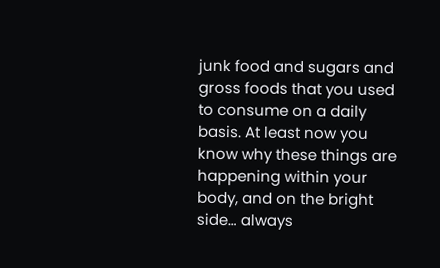junk food and sugars and gross foods that you used to consume on a daily basis. At least now you know why these things are happening within your body, and on the bright side… always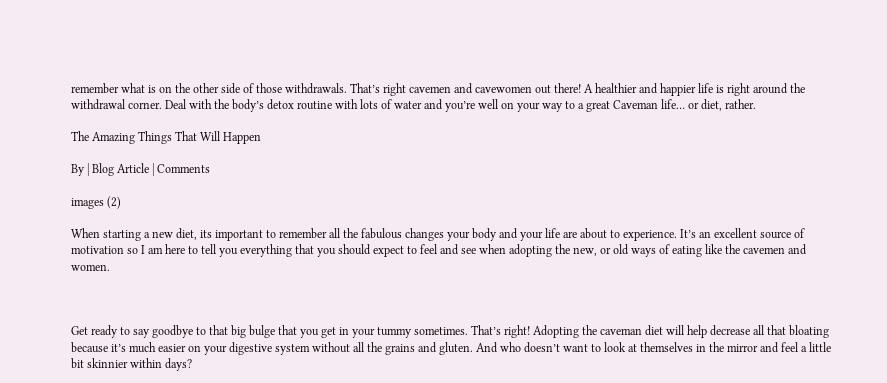remember what is on the other side of those withdrawals. That’s right cavemen and cavewomen out there! A healthier and happier life is right around the withdrawal corner. Deal with the body’s detox routine with lots of water and you’re well on your way to a great Caveman life… or diet, rather.

The Amazing Things That Will Happen

By | Blog Article | Comments

images (2)

When starting a new diet, its important to remember all the fabulous changes your body and your life are about to experience. It’s an excellent source of motivation so I am here to tell you everything that you should expect to feel and see when adopting the new, or old ways of eating like the cavemen and women.



Get ready to say goodbye to that big bulge that you get in your tummy sometimes. That’s right! Adopting the caveman diet will help decrease all that bloating because it’s much easier on your digestive system without all the grains and gluten. And who doesn’t want to look at themselves in the mirror and feel a little bit skinnier within days?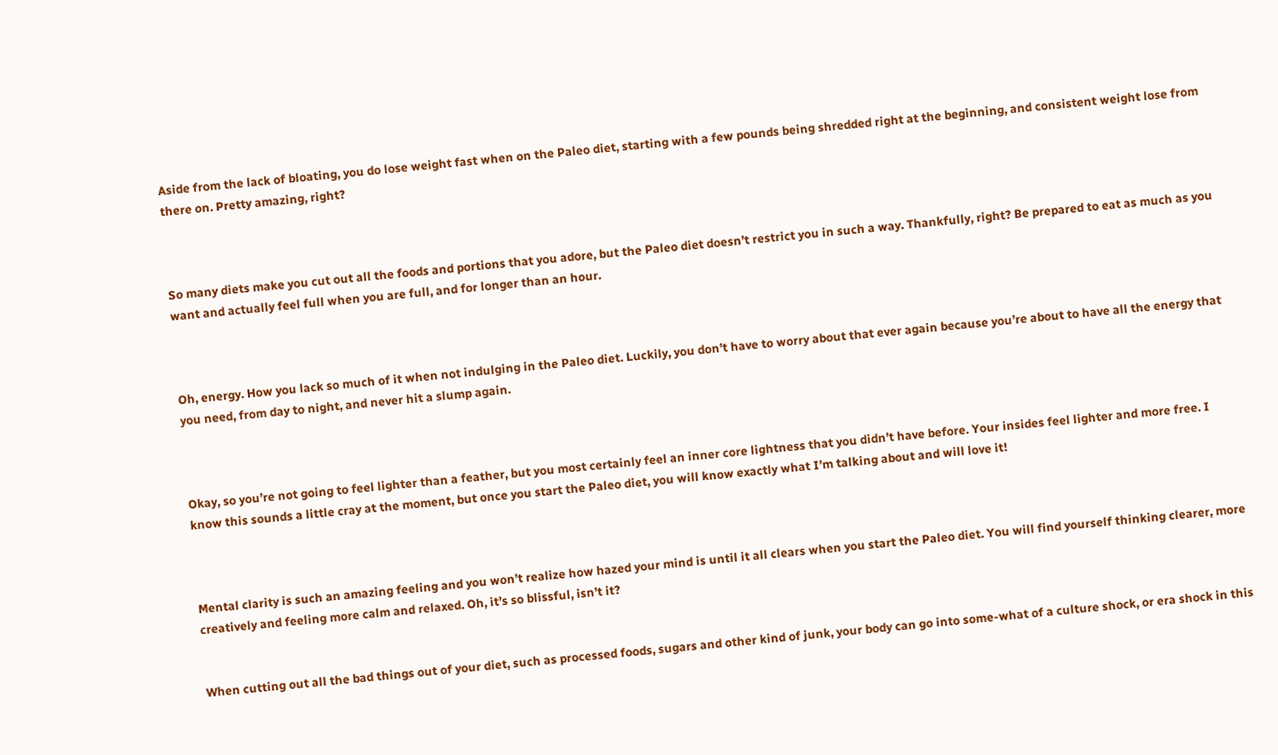Aside from the lack of bloating, you do lose weight fast when on the Paleo diet, starting with a few pounds being shredded right at the beginning, and consistent weight lose from there on. Pretty amazing, right?



So many diets make you cut out all the foods and portions that you adore, but the Paleo diet doesn’t restrict you in such a way. Thankfully, right? Be prepared to eat as much as you want and actually feel full when you are full, and for longer than an hour.



Oh, energy. How you lack so much of it when not indulging in the Paleo diet. Luckily, you don’t have to worry about that ever again because you’re about to have all the energy that you need, from day to night, and never hit a slump again.



Okay, so you’re not going to feel lighter than a feather, but you most certainly feel an inner core lightness that you didn’t have before. Your insides feel lighter and more free. I know this sounds a little cray at the moment, but once you start the Paleo diet, you will know exactly what I’m talking about and will love it!



Mental clarity is such an amazing feeling and you won’t realize how hazed your mind is until it all clears when you start the Paleo diet. You will find yourself thinking clearer, more creatively and feeling more calm and relaxed. Oh, it’s so blissful, isn’t it?


When cutting out all the bad things out of your diet, such as processed foods, sugars and other kind of junk, your body can go into some-what of a culture shock, or era shock in this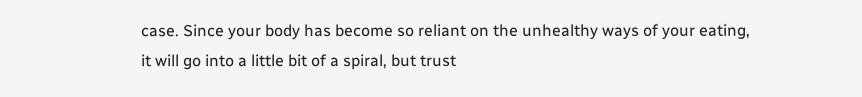case. Since your body has become so reliant on the unhealthy ways of your eating, it will go into a little bit of a spiral, but trust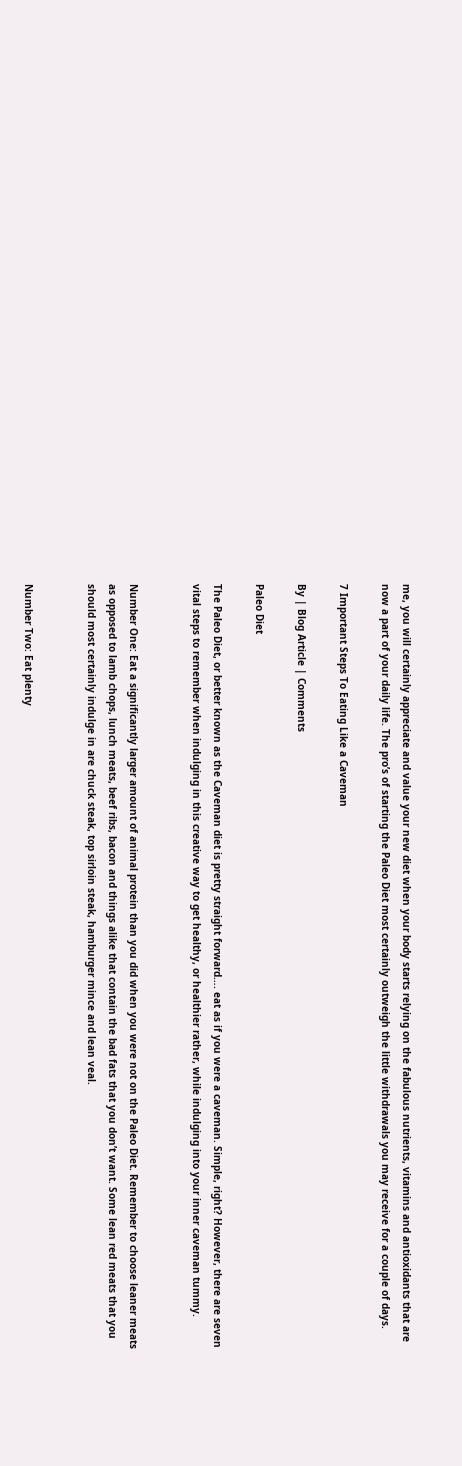me, you will certainly appreciate and value your new diet when your body starts relying on the fabulous nutrients, vitamins and antioxidants that are now a part of your daily life. The pro’s of starting the Paleo Diet most certainly outweigh the little withdrawals you may receive for a couple of days.

7 Important Steps To Eating Like a Caveman

By | Blog Article | Comments

Paleo Diet

The Paleo Diet, or better known as the Caveman diet is pretty straight forward…. eat as if you were a caveman. Simple, right? However, there are seven vital steps to remember when indulging in this creative way to get healthy, or healthier rather, while indulging into your inner caveman tummy.


Number One: Eat a significantly larger amount of animal protein than you did when you were not on the Paleo Diet. Remember to choose leaner meats as opposed to lamb chops, lunch meats, beef ribs, bacon and things alike that contain the bad fats that you don’t want. Some lean red meats that you should most certainly indulge in are chuck steak, top sirloin steak, hamburger mince and lean veal.


Number Two: Eat plenty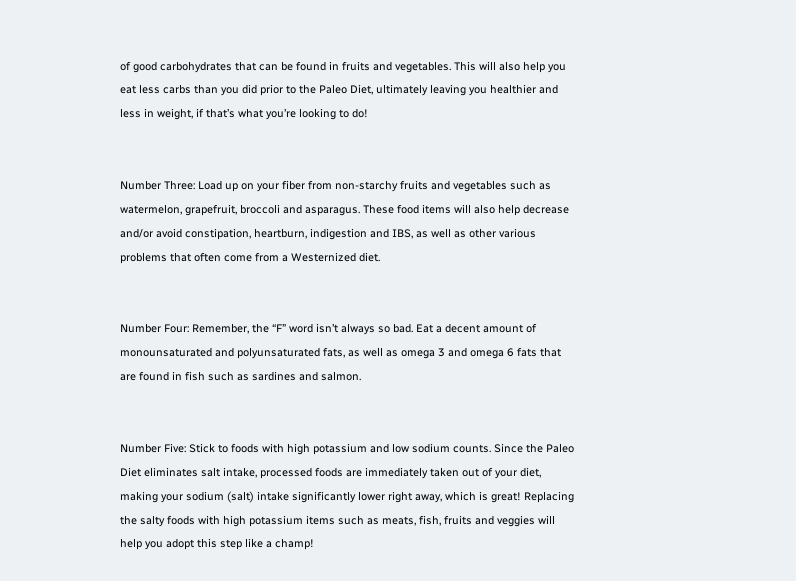of good carbohydrates that can be found in fruits and vegetables. This will also help you eat less carbs than you did prior to the Paleo Diet, ultimately leaving you healthier and less in weight, if that’s what you’re looking to do!


Number Three: Load up on your fiber from non-starchy fruits and vegetables such as watermelon, grapefruit, broccoli and asparagus. These food items will also help decrease and/or avoid constipation, heartburn, indigestion and IBS, as well as other various problems that often come from a Westernized diet.


Number Four: Remember, the “F” word isn’t always so bad. Eat a decent amount of monounsaturated and polyunsaturated fats, as well as omega 3 and omega 6 fats that are found in fish such as sardines and salmon.


Number Five: Stick to foods with high potassium and low sodium counts. Since the Paleo Diet eliminates salt intake, processed foods are immediately taken out of your diet, making your sodium (salt) intake significantly lower right away, which is great! Replacing the salty foods with high potassium items such as meats, fish, fruits and veggies will help you adopt this step like a champ!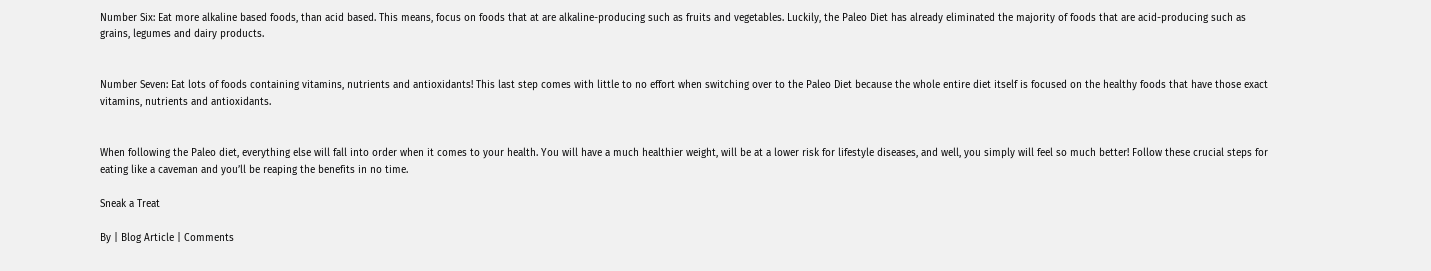Number Six: Eat more alkaline based foods, than acid based. This means, focus on foods that at are alkaline-producing such as fruits and vegetables. Luckily, the Paleo Diet has already eliminated the majority of foods that are acid-producing such as grains, legumes and dairy products.


Number Seven: Eat lots of foods containing vitamins, nutrients and antioxidants! This last step comes with little to no effort when switching over to the Paleo Diet because the whole entire diet itself is focused on the healthy foods that have those exact vitamins, nutrients and antioxidants.


When following the Paleo diet, everything else will fall into order when it comes to your health. You will have a much healthier weight, will be at a lower risk for lifestyle diseases, and well, you simply will feel so much better! Follow these crucial steps for eating like a caveman and you’ll be reaping the benefits in no time.

Sneak a Treat

By | Blog Article | Comments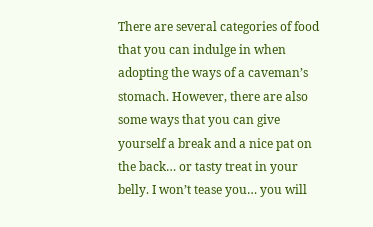There are several categories of food that you can indulge in when adopting the ways of a caveman’s stomach. However, there are also some ways that you can give yourself a break and a nice pat on the back… or tasty treat in your belly. I won’t tease you… you will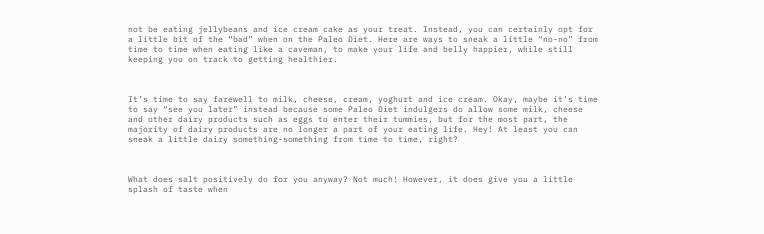not be eating jellybeans and ice cream cake as your treat. Instead, you can certainly opt for a little bit of the “bad” when on the Paleo Diet. Here are ways to sneak a little “no-no” from time to time when eating like a caveman, to make your life and belly happier, while still keeping you on track to getting healthier.



It’s time to say farewell to milk, cheese, cream, yoghurt and ice cream. Okay, maybe it’s time to say “see you later” instead because some Paleo Diet indulgers do allow some milk, cheese and other dairy products such as eggs to enter their tummies, but for the most part, the majority of dairy products are no longer a part of your eating life. Hey! At least you can sneak a little dairy something-something from time to time, right?



What does salt positively do for you anyway? Not much! However, it does give you a little splash of taste when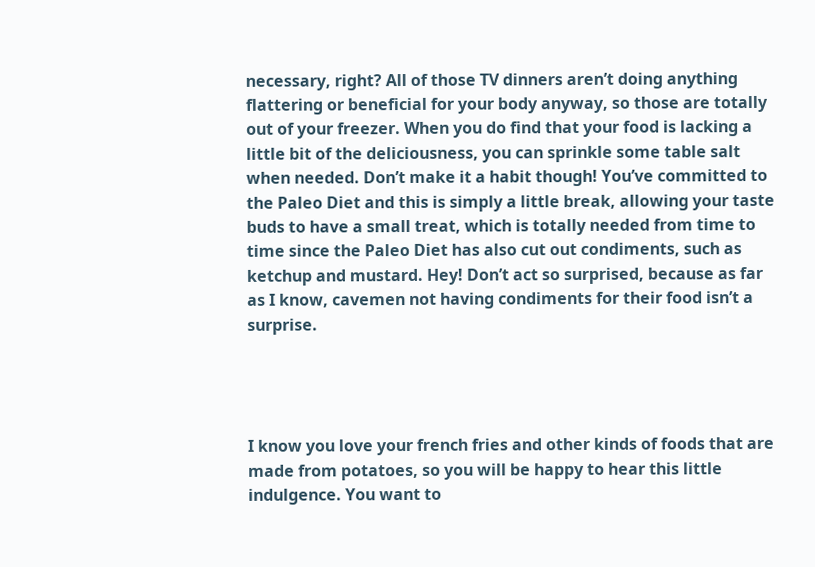necessary, right? All of those TV dinners aren’t doing anything flattering or beneficial for your body anyway, so those are totally out of your freezer. When you do find that your food is lacking a little bit of the deliciousness, you can sprinkle some table salt when needed. Don’t make it a habit though! You’ve committed to the Paleo Diet and this is simply a little break, allowing your taste buds to have a small treat, which is totally needed from time to time since the Paleo Diet has also cut out condiments, such as ketchup and mustard. Hey! Don’t act so surprised, because as far as I know, cavemen not having condiments for their food isn’t a surprise.




I know you love your french fries and other kinds of foods that are made from potatoes, so you will be happy to hear this little indulgence. You want to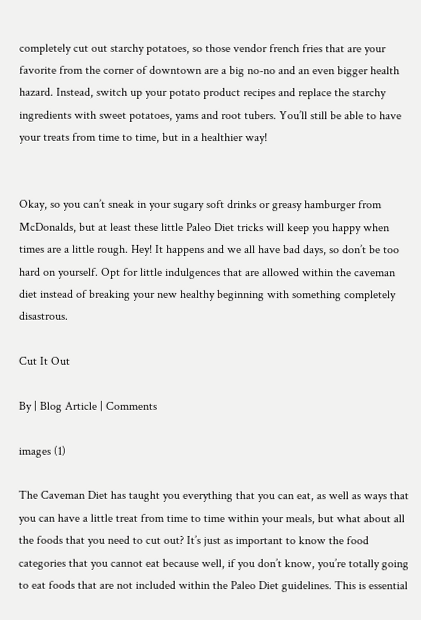completely cut out starchy potatoes, so those vendor french fries that are your favorite from the corner of downtown are a big no-no and an even bigger health hazard. Instead, switch up your potato product recipes and replace the starchy ingredients with sweet potatoes, yams and root tubers. You’ll still be able to have your treats from time to time, but in a healthier way!


Okay, so you can’t sneak in your sugary soft drinks or greasy hamburger from McDonalds, but at least these little Paleo Diet tricks will keep you happy when times are a little rough. Hey! It happens and we all have bad days, so don’t be too hard on yourself. Opt for little indulgences that are allowed within the caveman diet instead of breaking your new healthy beginning with something completely disastrous.

Cut It Out

By | Blog Article | Comments

images (1)

The Caveman Diet has taught you everything that you can eat, as well as ways that you can have a little treat from time to time within your meals, but what about all the foods that you need to cut out? It’s just as important to know the food categories that you cannot eat because well, if you don’t know, you’re totally going to eat foods that are not included within the Paleo Diet guidelines. This is essential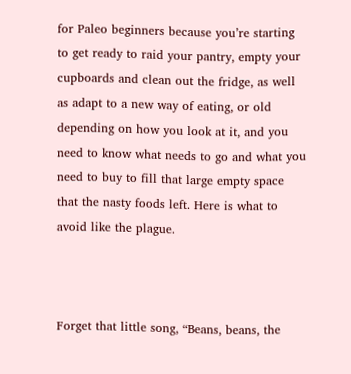for Paleo beginners because you’re starting to get ready to raid your pantry, empty your cupboards and clean out the fridge, as well as adapt to a new way of eating, or old depending on how you look at it, and you need to know what needs to go and what you need to buy to fill that large empty space that the nasty foods left. Here is what to avoid like the plague.



Forget that little song, “Beans, beans, the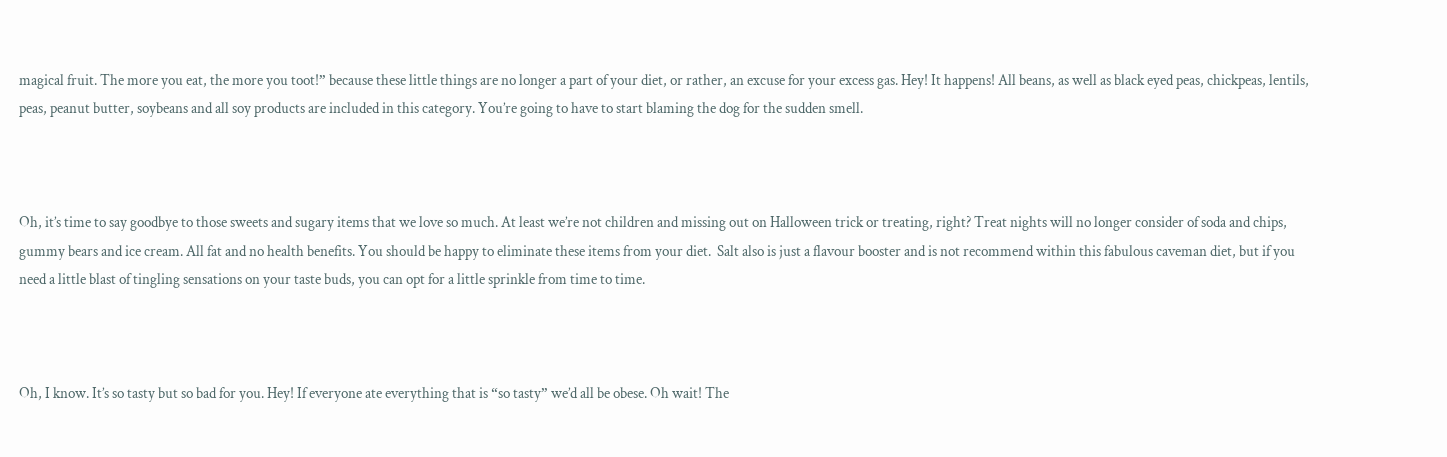magical fruit. The more you eat, the more you toot!” because these little things are no longer a part of your diet, or rather, an excuse for your excess gas. Hey! It happens! All beans, as well as black eyed peas, chickpeas, lentils, peas, peanut butter, soybeans and all soy products are included in this category. You’re going to have to start blaming the dog for the sudden smell.



Oh, it’s time to say goodbye to those sweets and sugary items that we love so much. At least we’re not children and missing out on Halloween trick or treating, right? Treat nights will no longer consider of soda and chips, gummy bears and ice cream. All fat and no health benefits. You should be happy to eliminate these items from your diet.  Salt also is just a flavour booster and is not recommend within this fabulous caveman diet, but if you need a little blast of tingling sensations on your taste buds, you can opt for a little sprinkle from time to time.



Oh, I know. It’s so tasty but so bad for you. Hey! If everyone ate everything that is “so tasty” we’d all be obese. Oh wait! The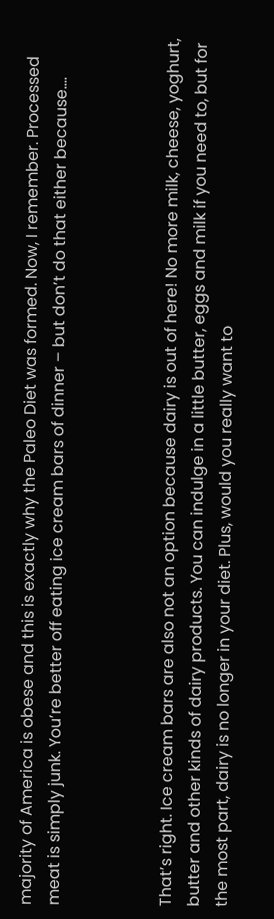majority of America is obese and this is exactly why the Paleo Diet was formed. Now, I remember. Processed meat is simply junk. You’re better off eating ice cream bars of dinner – but don’t do that either because….



That’s right. Ice cream bars are also not an option because dairy is out of here! No more milk, cheese, yoghurt, butter and other kinds of dairy products. You can indulge in a little butter, eggs and milk if you need to, but for the most part, dairy is no longer in your diet. Plus, would you really want to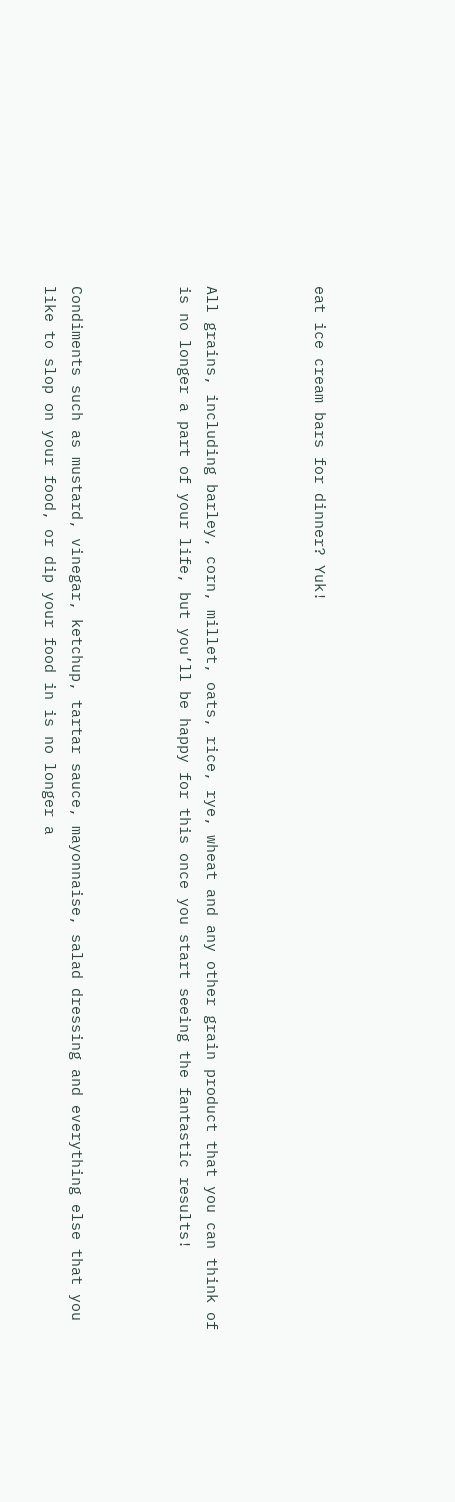eat ice cream bars for dinner? Yuk!



All grains, including barley, corn, millet, oats, rice, rye, wheat and any other grain product that you can think of is no longer a part of your life, but you’ll be happy for this once you start seeing the fantastic results!



Condiments such as mustard, vinegar, ketchup, tartar sauce, mayonnaise, salad dressing and everything else that you like to slop on your food, or dip your food in is no longer a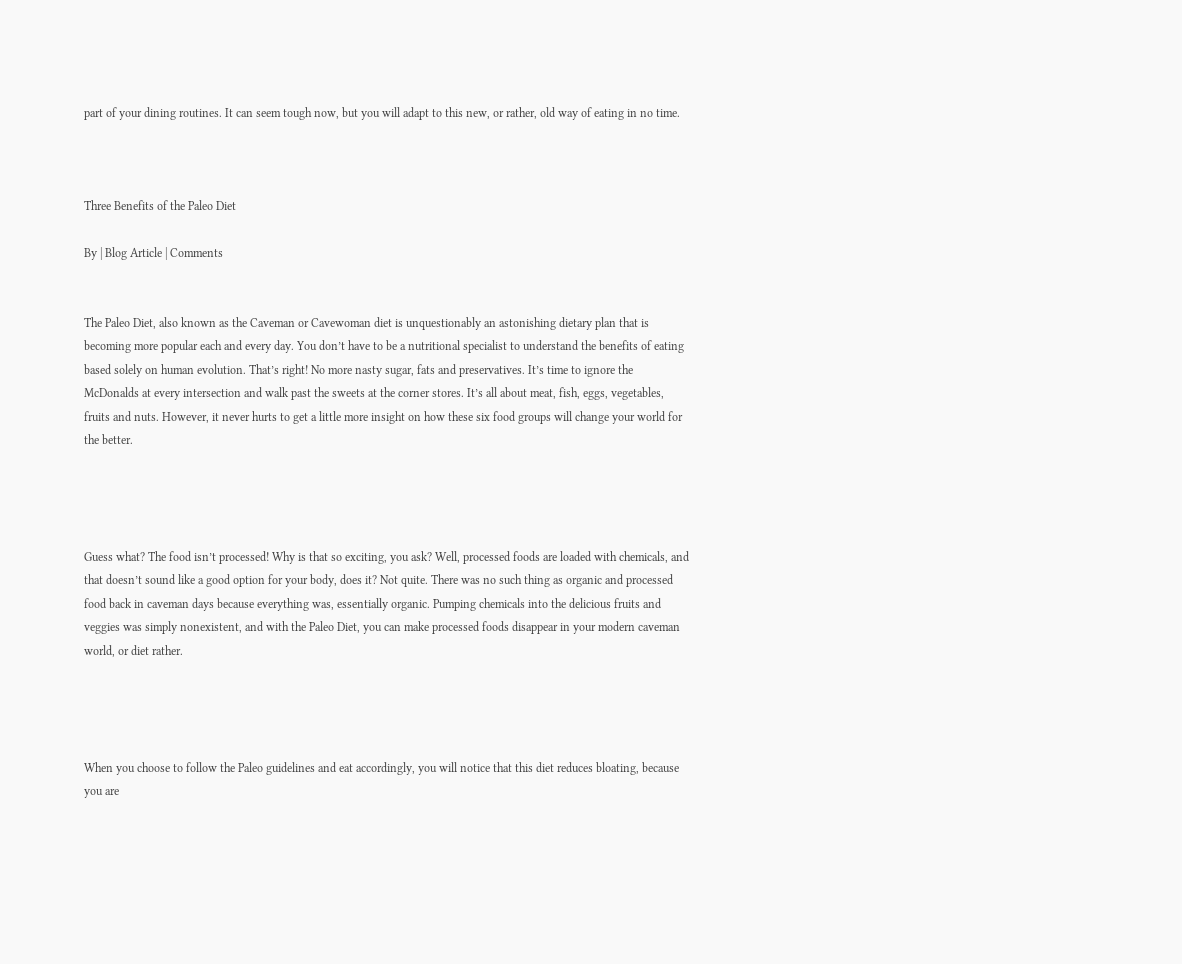part of your dining routines. It can seem tough now, but you will adapt to this new, or rather, old way of eating in no time.



Three Benefits of the Paleo Diet

By | Blog Article | Comments


The Paleo Diet, also known as the Caveman or Cavewoman diet is unquestionably an astonishing dietary plan that is becoming more popular each and every day. You don’t have to be a nutritional specialist to understand the benefits of eating based solely on human evolution. That’s right! No more nasty sugar, fats and preservatives. It’s time to ignore the McDonalds at every intersection and walk past the sweets at the corner stores. It’s all about meat, fish, eggs, vegetables, fruits and nuts. However, it never hurts to get a little more insight on how these six food groups will change your world for the better.




Guess what? The food isn’t processed! Why is that so exciting, you ask? Well, processed foods are loaded with chemicals, and that doesn’t sound like a good option for your body, does it? Not quite. There was no such thing as organic and processed food back in caveman days because everything was, essentially organic. Pumping chemicals into the delicious fruits and veggies was simply nonexistent, and with the Paleo Diet, you can make processed foods disappear in your modern caveman world, or diet rather.




When you choose to follow the Paleo guidelines and eat accordingly, you will notice that this diet reduces bloating, because you are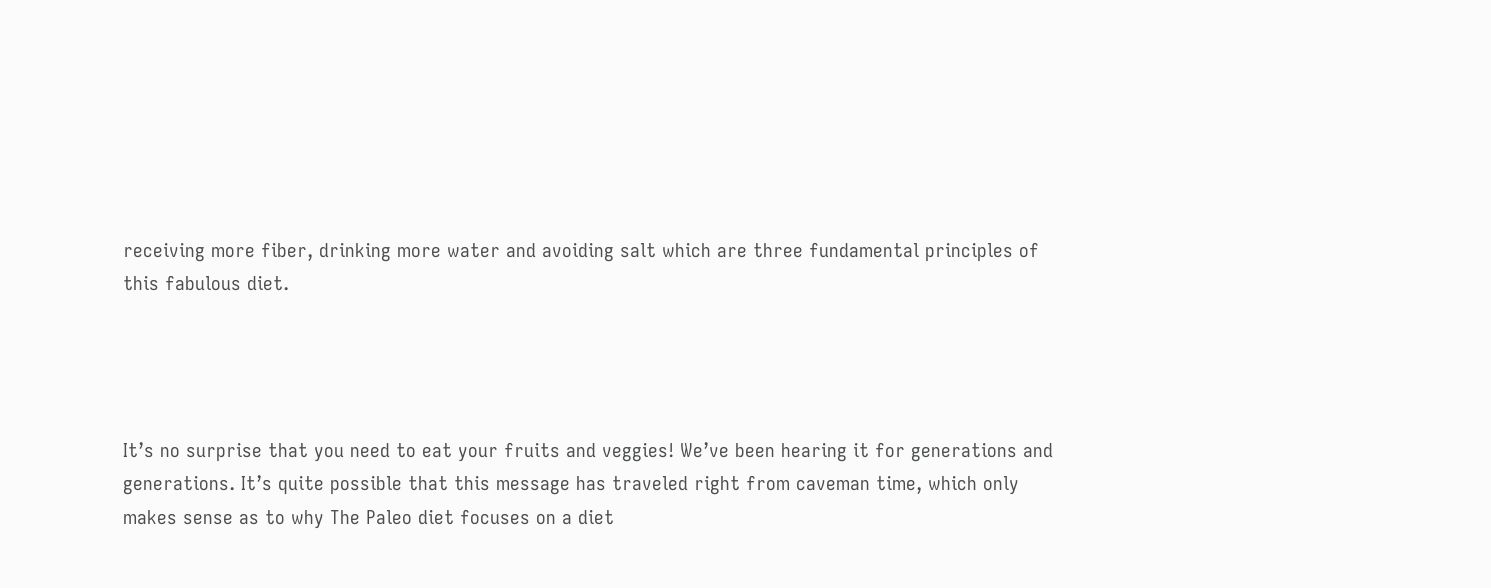receiving more fiber, drinking more water and avoiding salt which are three fundamental principles of this fabulous diet.




It’s no surprise that you need to eat your fruits and veggies! We’ve been hearing it for generations and generations. It’s quite possible that this message has traveled right from caveman time, which only makes sense as to why The Paleo diet focuses on a diet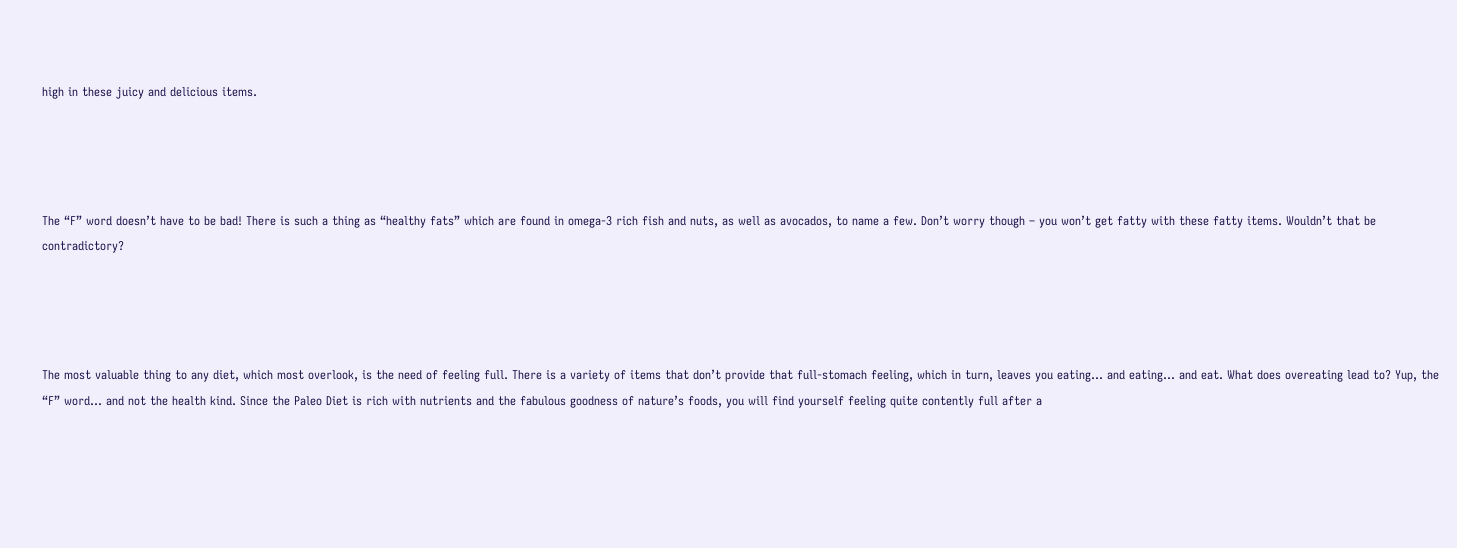high in these juicy and delicious items.




The “F” word doesn’t have to be bad! There is such a thing as “healthy fats” which are found in omega-3 rich fish and nuts, as well as avocados, to name a few. Don’t worry though – you won’t get fatty with these fatty items. Wouldn’t that be contradictory?




The most valuable thing to any diet, which most overlook, is the need of feeling full. There is a variety of items that don’t provide that full-stomach feeling, which in turn, leaves you eating… and eating… and eat. What does overeating lead to? Yup, the “F” word… and not the health kind. Since the Paleo Diet is rich with nutrients and the fabulous goodness of nature’s foods, you will find yourself feeling quite contently full after a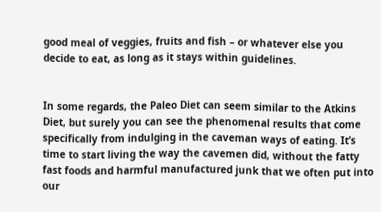good meal of veggies, fruits and fish – or whatever else you decide to eat, as long as it stays within guidelines.


In some regards, the Paleo Diet can seem similar to the Atkins Diet, but surely you can see the phenomenal results that come specifically from indulging in the caveman ways of eating. It’s time to start living the way the cavemen did, without the fatty fast foods and harmful manufactured junk that we often put into our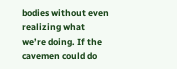bodies without even realizing what we’re doing. If the cavemen could do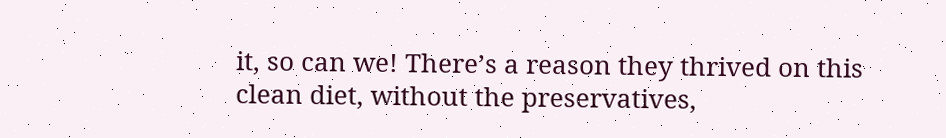it, so can we! There’s a reason they thrived on this clean diet, without the preservatives,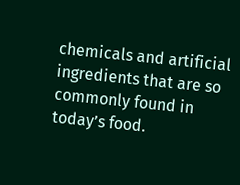chemicals and artificial ingredients that are so commonly found in today’s food.